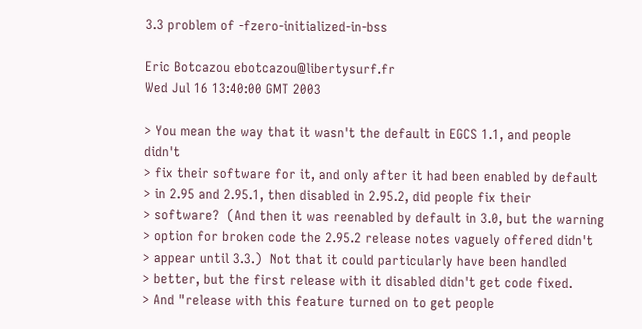3.3 problem of -fzero-initialized-in-bss

Eric Botcazou ebotcazou@libertysurf.fr
Wed Jul 16 13:40:00 GMT 2003

> You mean the way that it wasn't the default in EGCS 1.1, and people didn't
> fix their software for it, and only after it had been enabled by default
> in 2.95 and 2.95.1, then disabled in 2.95.2, did people fix their
> software?  (And then it was reenabled by default in 3.0, but the warning
> option for broken code the 2.95.2 release notes vaguely offered didn't
> appear until 3.3.)  Not that it could particularly have been handled
> better, but the first release with it disabled didn't get code fixed.
> And "release with this feature turned on to get people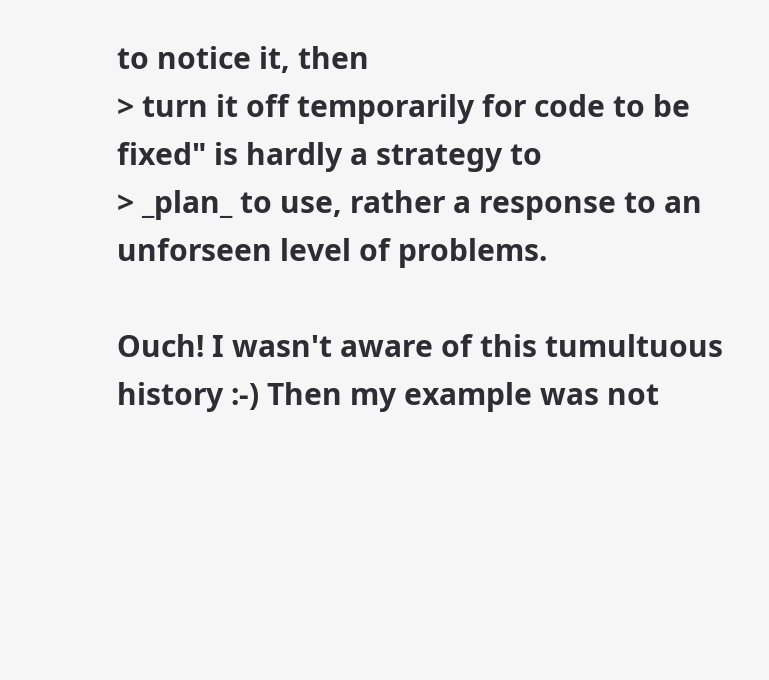to notice it, then
> turn it off temporarily for code to be fixed" is hardly a strategy to
> _plan_ to use, rather a response to an unforseen level of problems.

Ouch! I wasn't aware of this tumultuous history :-) Then my example was not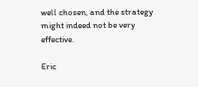well chosen, and the strategy might indeed not be very effective.

Eric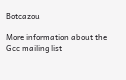Botcazou

More information about the Gcc mailing list